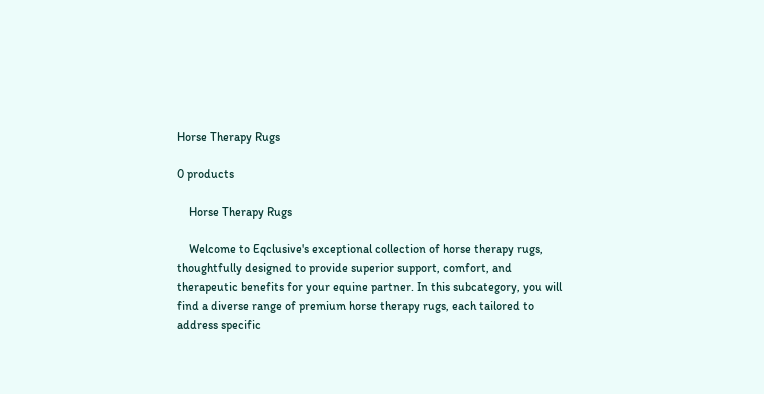Horse Therapy Rugs

0 products

    Horse Therapy Rugs

    Welcome to Eqclusive's exceptional collection of horse therapy rugs, thoughtfully designed to provide superior support, comfort, and therapeutic benefits for your equine partner. In this subcategory, you will find a diverse range of premium horse therapy rugs, each tailored to address specific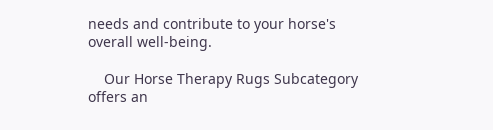needs and contribute to your horse's overall well-being.

    Our Horse Therapy Rugs Subcategory offers an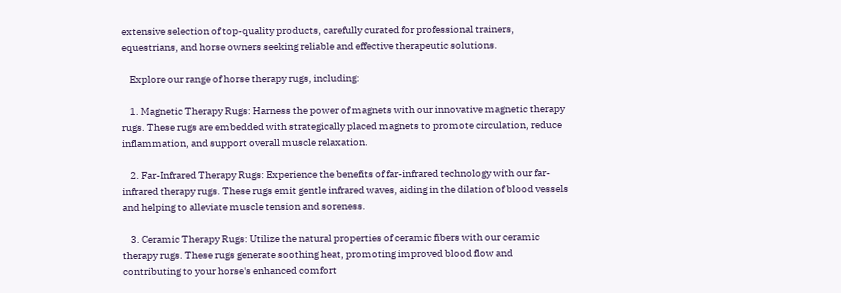extensive selection of top-quality products, carefully curated for professional trainers, equestrians, and horse owners seeking reliable and effective therapeutic solutions.

    Explore our range of horse therapy rugs, including:

    1. Magnetic Therapy Rugs: Harness the power of magnets with our innovative magnetic therapy rugs. These rugs are embedded with strategically placed magnets to promote circulation, reduce inflammation, and support overall muscle relaxation.

    2. Far-Infrared Therapy Rugs: Experience the benefits of far-infrared technology with our far-infrared therapy rugs. These rugs emit gentle infrared waves, aiding in the dilation of blood vessels and helping to alleviate muscle tension and soreness.

    3. Ceramic Therapy Rugs: Utilize the natural properties of ceramic fibers with our ceramic therapy rugs. These rugs generate soothing heat, promoting improved blood flow and contributing to your horse's enhanced comfort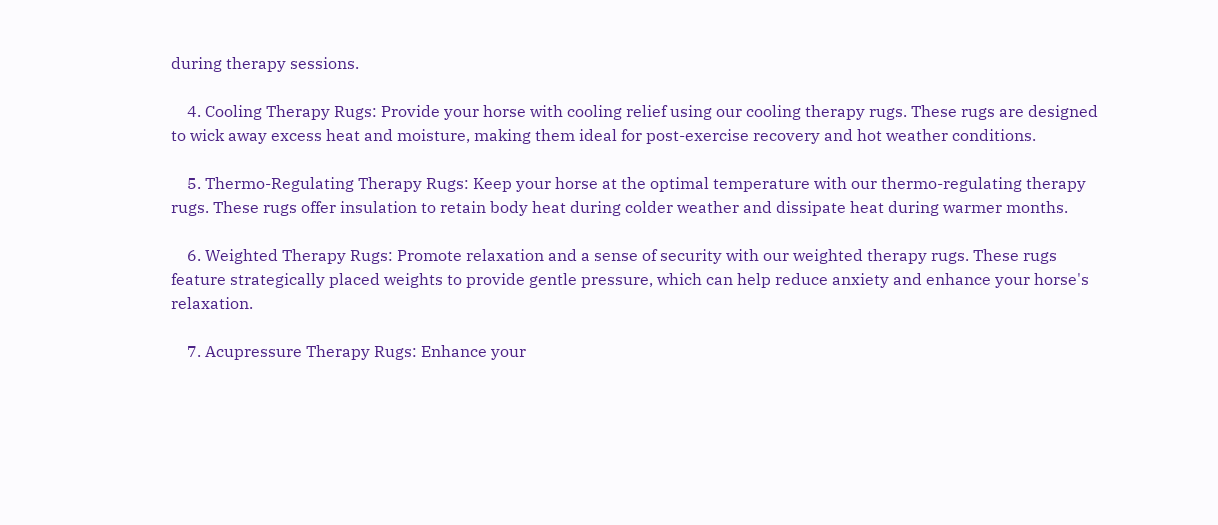during therapy sessions.

    4. Cooling Therapy Rugs: Provide your horse with cooling relief using our cooling therapy rugs. These rugs are designed to wick away excess heat and moisture, making them ideal for post-exercise recovery and hot weather conditions.

    5. Thermo-Regulating Therapy Rugs: Keep your horse at the optimal temperature with our thermo-regulating therapy rugs. These rugs offer insulation to retain body heat during colder weather and dissipate heat during warmer months.

    6. Weighted Therapy Rugs: Promote relaxation and a sense of security with our weighted therapy rugs. These rugs feature strategically placed weights to provide gentle pressure, which can help reduce anxiety and enhance your horse's relaxation.

    7. Acupressure Therapy Rugs: Enhance your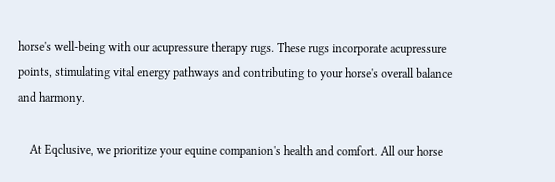horse's well-being with our acupressure therapy rugs. These rugs incorporate acupressure points, stimulating vital energy pathways and contributing to your horse's overall balance and harmony.

    At Eqclusive, we prioritize your equine companion's health and comfort. All our horse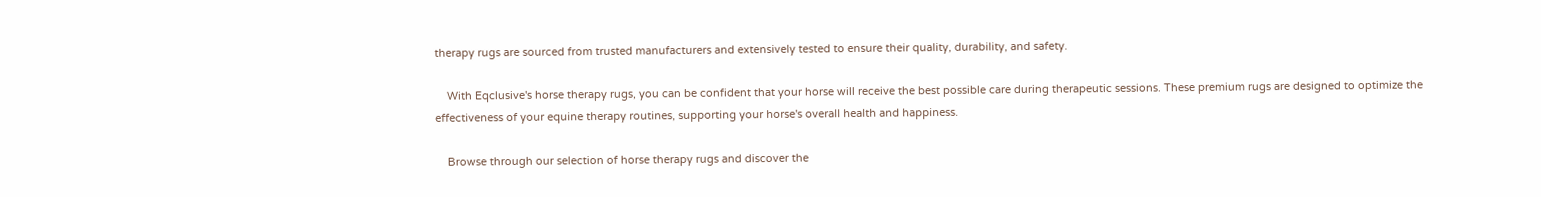therapy rugs are sourced from trusted manufacturers and extensively tested to ensure their quality, durability, and safety.

    With Eqclusive's horse therapy rugs, you can be confident that your horse will receive the best possible care during therapeutic sessions. These premium rugs are designed to optimize the effectiveness of your equine therapy routines, supporting your horse's overall health and happiness.

    Browse through our selection of horse therapy rugs and discover the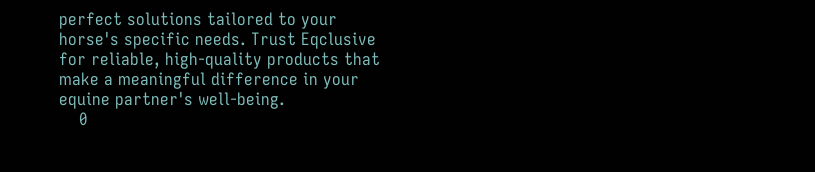perfect solutions tailored to your horse's specific needs. Trust Eqclusive for reliable, high-quality products that make a meaningful difference in your equine partner's well-being.
    0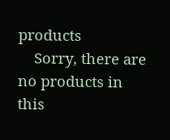products
    Sorry, there are no products in this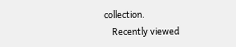collection.
    Recently viewed